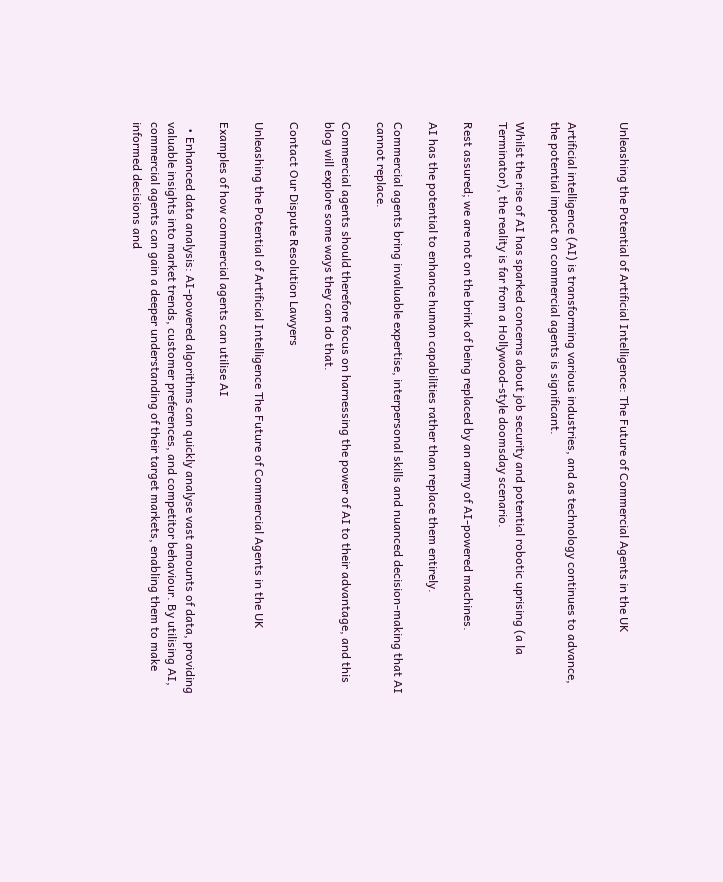Unleashing the Potential of Artificial Intelligence: The Future of Commercial Agents in the UK


Artificial intelligence (AI) is transforming various industries, and as technology continues to advance, the potential impact on commercial agents is significant.

Whilst the rise of AI has sparked concerns about job security and potential robotic uprising (a la Terminator), the reality is far from a Hollywood-style doomsday scenario.

Rest assured; we are not on the brink of being replaced by an army of AI-powered machines.

AI has the potential to enhance human capabilities rather than replace them entirely.

Commercial agents bring invaluable expertise, interpersonal skills and nuanced decision-making that AI cannot replace.

Commercial agents should therefore focus on harnessing the power of AI to their advantage, and this blog will explore some ways they can do that.

Contact Our Dispute Resolution Lawyers

Unleashing the Potential of Artificial Intelligence The Future of Commercial Agents in the UK

Examples of how commercial agents can utilise AI

  • Enhanced data analysis: AI-powered algorithms can quickly analyse vast amounts of data, providing valuable insights into market trends, customer preferences, and competitor behaviour. By utilising AI, commercial agents can gain a deeper understanding of their target markets, enabling them to make informed decisions and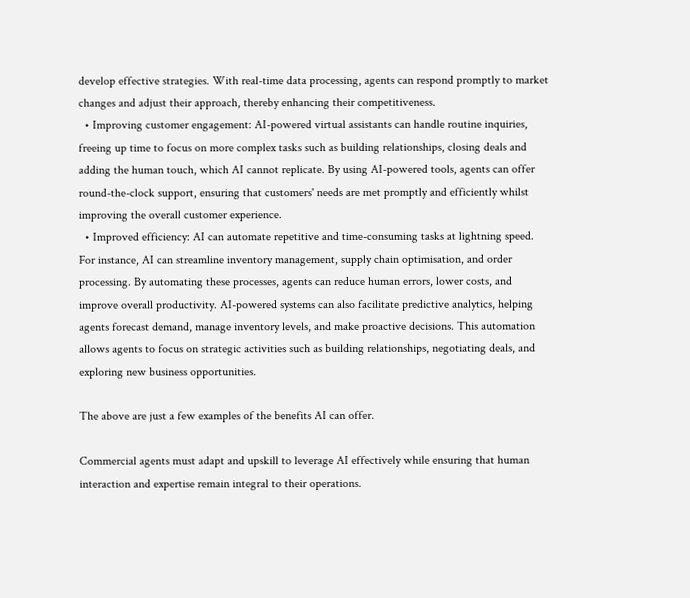develop effective strategies. With real-time data processing, agents can respond promptly to market changes and adjust their approach, thereby enhancing their competitiveness.
  • Improving customer engagement: AI-powered virtual assistants can handle routine inquiries, freeing up time to focus on more complex tasks such as building relationships, closing deals and adding the human touch, which AI cannot replicate. By using AI-powered tools, agents can offer round-the-clock support, ensuring that customers' needs are met promptly and efficiently whilst improving the overall customer experience.
  • Improved efficiency: AI can automate repetitive and time-consuming tasks at lightning speed. For instance, AI can streamline inventory management, supply chain optimisation, and order processing. By automating these processes, agents can reduce human errors, lower costs, and improve overall productivity. AI-powered systems can also facilitate predictive analytics, helping agents forecast demand, manage inventory levels, and make proactive decisions. This automation allows agents to focus on strategic activities such as building relationships, negotiating deals, and exploring new business opportunities.

The above are just a few examples of the benefits AI can offer.

Commercial agents must adapt and upskill to leverage AI effectively while ensuring that human interaction and expertise remain integral to their operations.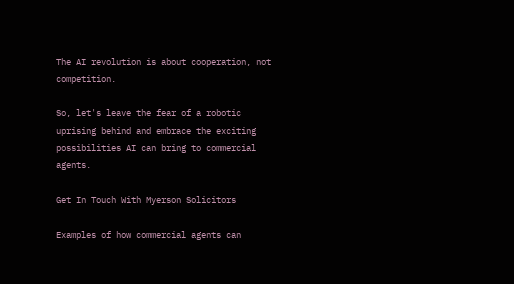The AI revolution is about cooperation, not competition.

So, let's leave the fear of a robotic uprising behind and embrace the exciting possibilities AI can bring to commercial agents.

Get In Touch With Myerson Solicitors

Examples of how commercial agents can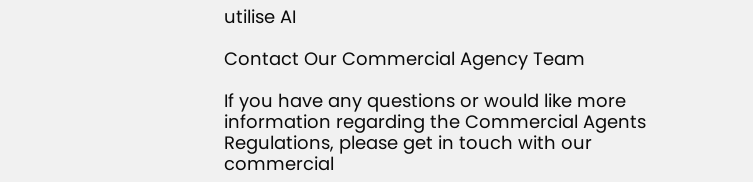utilise AI

Contact Our Commercial Agency Team

If you have any questions or would like more information regarding the Commercial Agents Regulations, please get in touch with our commercial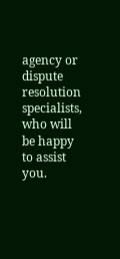agency or dispute resolution specialists, who will be happy to assist you.